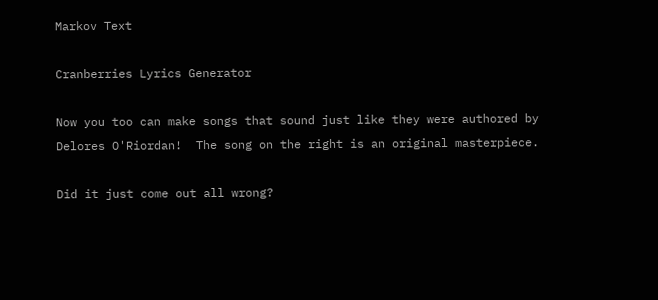Markov Text

Cranberries Lyrics Generator

Now you too can make songs that sound just like they were authored by Delores O'Riordan!  The song on the right is an original masterpiece.

Did it just come out all wrong?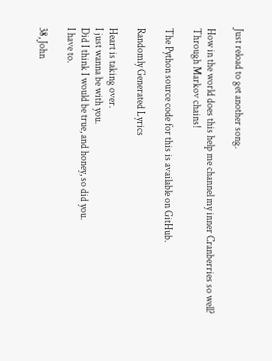Just reload to get another song.

How in the world does this help me channel my inner Cranberries so well? Through Markov chains!

The Python source code for this is available on GitHub.

Randomly Generated Lyrics

Heart is taking over.
I just wanna be with you.
Did I think I would be true, and honey, so did you.
I have to.

38, John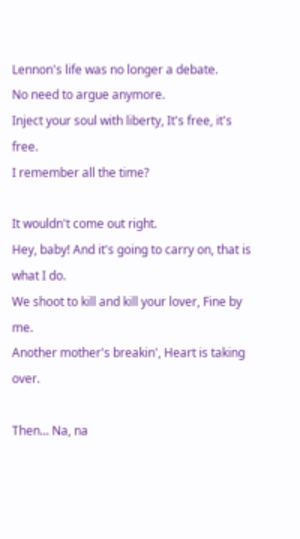Lennon's life was no longer a debate.
No need to argue anymore.
Inject your soul with liberty, It's free, it's free.
I remember all the time?

It wouldn't come out right.
Hey, baby! And it's going to carry on, that is what I do.
We shoot to kill and kill your lover, Fine by me.
Another mother's breakin', Heart is taking over.

Then... Na, na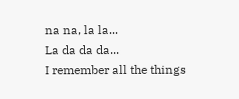na na, la la...
La da da da...
I remember all the things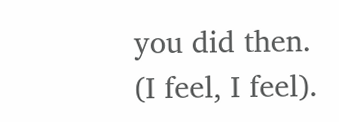you did then.
(I feel, I feel).